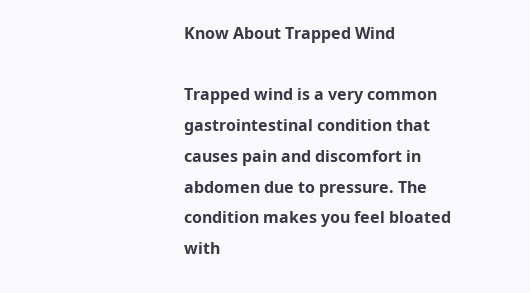Know About Trapped Wind

Trapped wind is a very common gastrointestinal condition that causes pain and discomfort in abdomen due to pressure. The condition makes you feel bloated with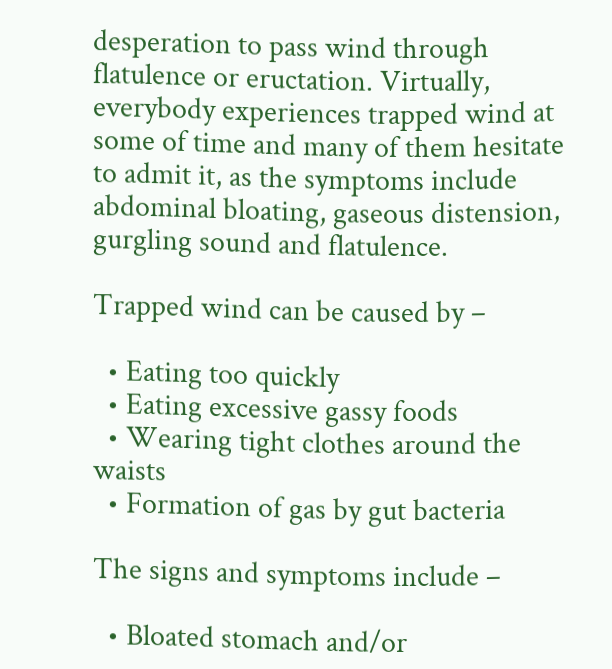desperation to pass wind through flatulence or eructation. Virtually, everybody experiences trapped wind at some of time and many of them hesitate to admit it, as the symptoms include abdominal bloating, gaseous distension, gurgling sound and flatulence.

Trapped wind can be caused by –

  • Eating too quickly
  • Eating excessive gassy foods
  • Wearing tight clothes around the waists
  • Formation of gas by gut bacteria

The signs and symptoms include –

  • Bloated stomach and/or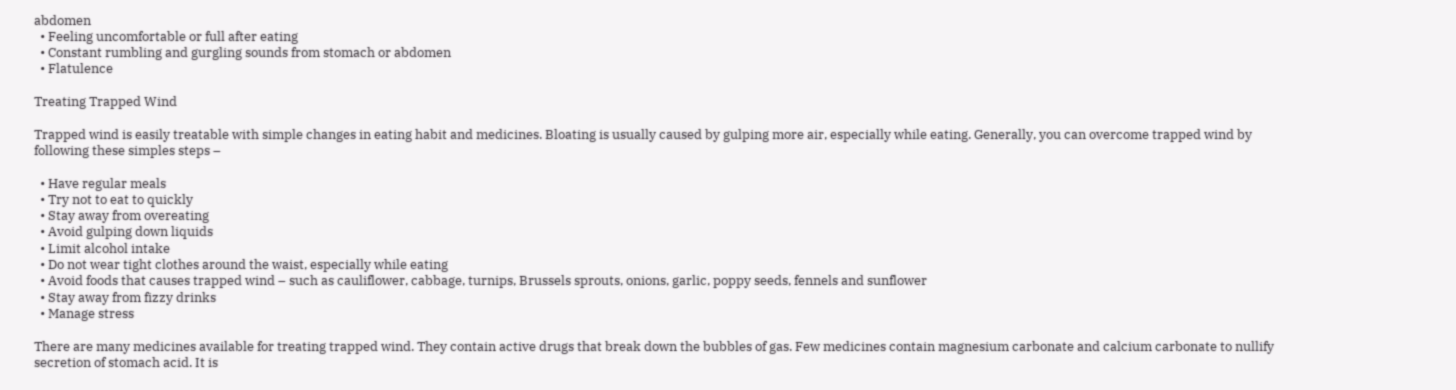abdomen
  • Feeling uncomfortable or full after eating
  • Constant rumbling and gurgling sounds from stomach or abdomen
  • Flatulence

Treating Trapped Wind

Trapped wind is easily treatable with simple changes in eating habit and medicines. Bloating is usually caused by gulping more air, especially while eating. Generally, you can overcome trapped wind by following these simples steps –

  • Have regular meals
  • Try not to eat to quickly
  • Stay away from overeating
  • Avoid gulping down liquids
  • Limit alcohol intake
  • Do not wear tight clothes around the waist, especially while eating
  • Avoid foods that causes trapped wind – such as cauliflower, cabbage, turnips, Brussels sprouts, onions, garlic, poppy seeds, fennels and sunflower
  • Stay away from fizzy drinks
  • Manage stress

There are many medicines available for treating trapped wind. They contain active drugs that break down the bubbles of gas. Few medicines contain magnesium carbonate and calcium carbonate to nullify secretion of stomach acid. It is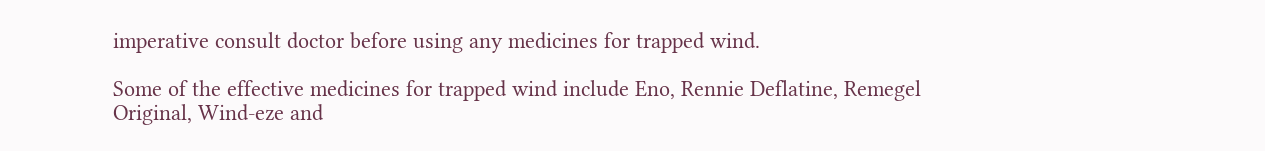imperative consult doctor before using any medicines for trapped wind.

Some of the effective medicines for trapped wind include Eno, Rennie Deflatine, Remegel Original, Wind-eze and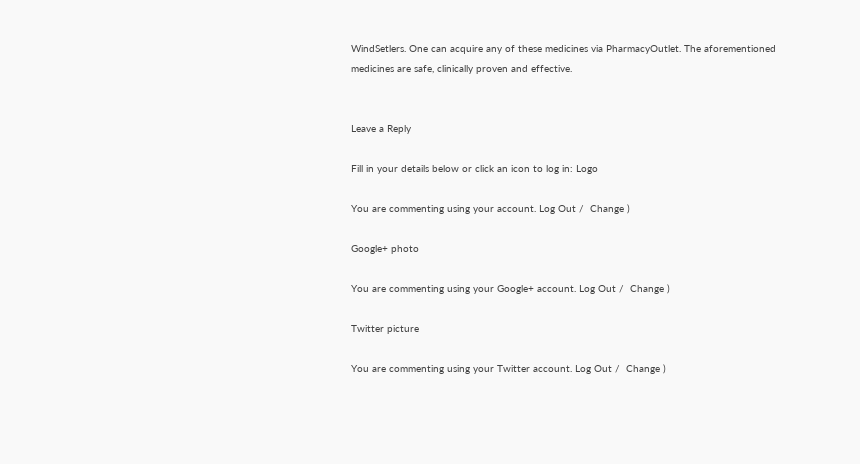WindSetlers. One can acquire any of these medicines via PharmacyOutlet. The aforementioned medicines are safe, clinically proven and effective.


Leave a Reply

Fill in your details below or click an icon to log in: Logo

You are commenting using your account. Log Out /  Change )

Google+ photo

You are commenting using your Google+ account. Log Out /  Change )

Twitter picture

You are commenting using your Twitter account. Log Out /  Change )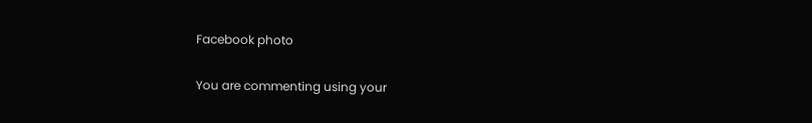Facebook photo

You are commenting using your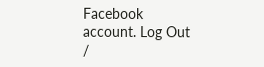Facebook account. Log Out /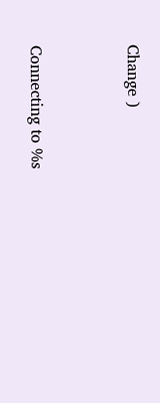Change )


Connecting to %s